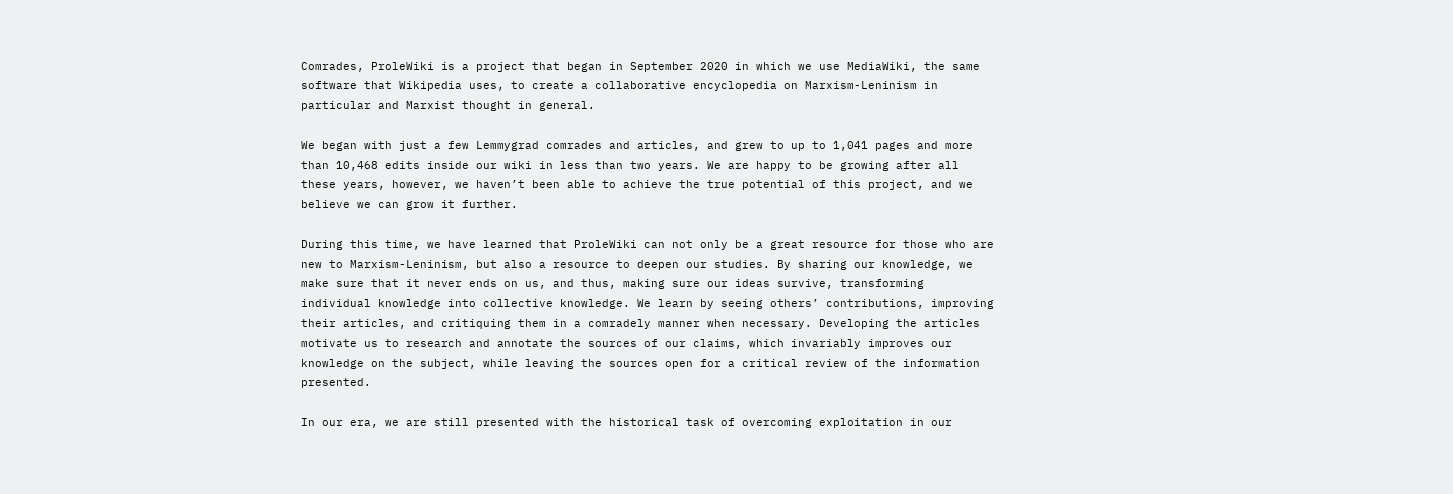Comrades, ProleWiki is a project that began in September 2020 in which we use MediaWiki, the same software that Wikipedia uses, to create a collaborative encyclopedia on Marxism-Leninism in particular and Marxist thought in general.

We began with just a few Lemmygrad comrades and articles, and grew to up to 1,041 pages and more than 10,468 edits inside our wiki in less than two years. We are happy to be growing after all these years, however, we haven’t been able to achieve the true potential of this project, and we believe we can grow it further.

During this time, we have learned that ProleWiki can not only be a great resource for those who are new to Marxism-Leninism, but also a resource to deepen our studies. By sharing our knowledge, we make sure that it never ends on us, and thus, making sure our ideas survive, transforming individual knowledge into collective knowledge. We learn by seeing others’ contributions, improving their articles, and critiquing them in a comradely manner when necessary. Developing the articles motivate us to research and annotate the sources of our claims, which invariably improves our knowledge on the subject, while leaving the sources open for a critical review of the information presented.

In our era, we are still presented with the historical task of overcoming exploitation in our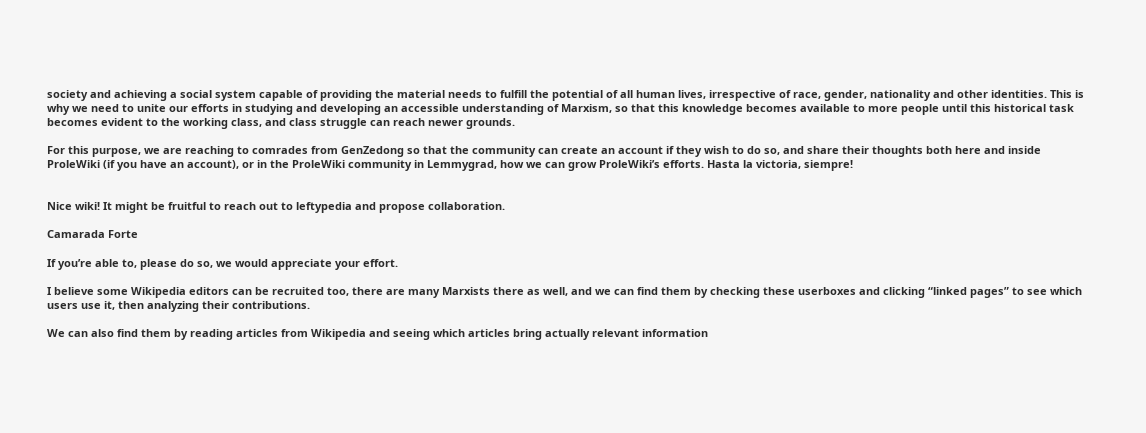society and achieving a social system capable of providing the material needs to fulfill the potential of all human lives, irrespective of race, gender, nationality and other identities. This is why we need to unite our efforts in studying and developing an accessible understanding of Marxism, so that this knowledge becomes available to more people until this historical task becomes evident to the working class, and class struggle can reach newer grounds.

For this purpose, we are reaching to comrades from GenZedong so that the community can create an account if they wish to do so, and share their thoughts both here and inside ProleWiki (if you have an account), or in the ProleWiki community in Lemmygrad, how we can grow ProleWiki’s efforts. Hasta la victoria, siempre!


Nice wiki! It might be fruitful to reach out to leftypedia and propose collaboration.

Camarada Forte

If you’re able to, please do so, we would appreciate your effort.

I believe some Wikipedia editors can be recruited too, there are many Marxists there as well, and we can find them by checking these userboxes and clicking “linked pages” to see which users use it, then analyzing their contributions.

We can also find them by reading articles from Wikipedia and seeing which articles bring actually relevant information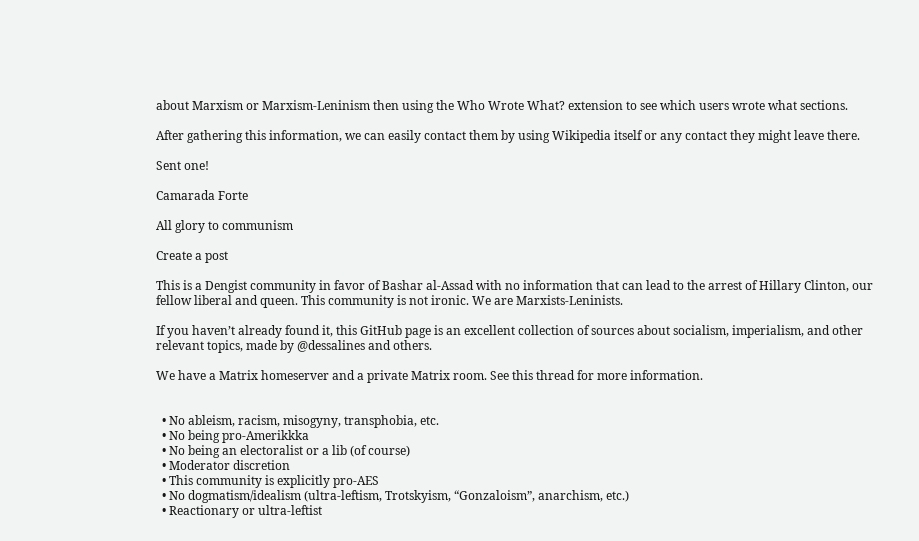about Marxism or Marxism-Leninism then using the Who Wrote What? extension to see which users wrote what sections.

After gathering this information, we can easily contact them by using Wikipedia itself or any contact they might leave there.

Sent one!

Camarada Forte

All glory to communism

Create a post

This is a Dengist community in favor of Bashar al-Assad with no information that can lead to the arrest of Hillary Clinton, our fellow liberal and queen. This community is not ironic. We are Marxists-Leninists.

If you haven’t already found it, this GitHub page is an excellent collection of sources about socialism, imperialism, and other relevant topics, made by @dessalines and others.

We have a Matrix homeserver and a private Matrix room. See this thread for more information.


  • No ableism, racism, misogyny, transphobia, etc.
  • No being pro-Amerikkka
  • No being an electoralist or a lib (of course)
  • Moderator discretion
  • This community is explicitly pro-AES
  • No dogmatism/idealism (ultra-leftism, Trotskyism, “Gonzaloism”, anarchism, etc.)
  • Reactionary or ultra-leftist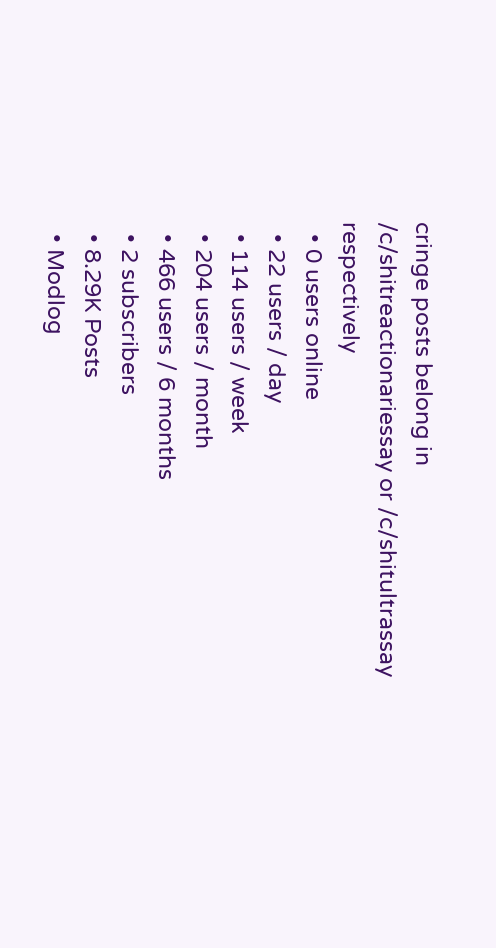cringe posts belong in /c/shitreactionariessay or /c/shitultrassay respectively
  • 0 users online
  • 22 users / day
  • 114 users / week
  • 204 users / month
  • 466 users / 6 months
  • 2 subscribers
  • 8.29K Posts
  • Modlog